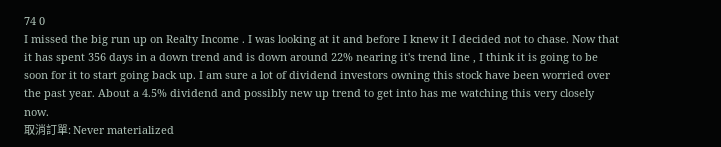74 0
I missed the big run up on Realty Income . I was looking at it and before I knew it I decided not to chase. Now that it has spent 356 days in a down trend and is down around 22% nearing it's trend line , I think it is going to be soon for it to start going back up. I am sure a lot of dividend investors owning this stock have been worried over the past year. About a 4.5% dividend and possibly new up trend to get into has me watching this very closely now.
取消訂單: Never materialized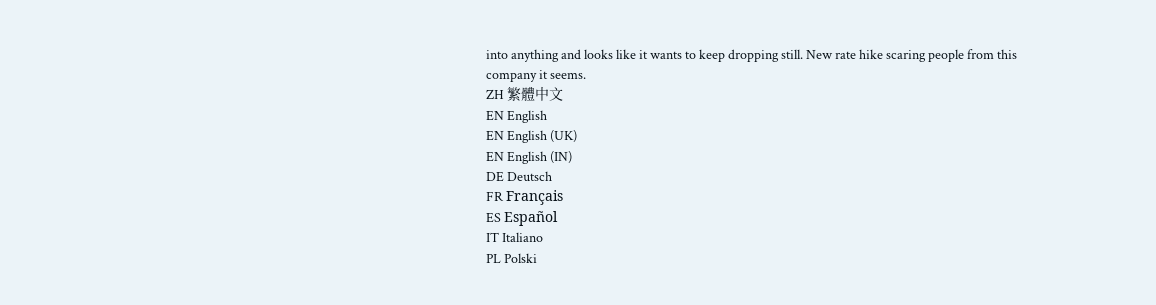into anything and looks like it wants to keep dropping still. New rate hike scaring people from this company it seems.
ZH 繁體中文
EN English
EN English (UK)
EN English (IN)
DE Deutsch
FR Français
ES Español
IT Italiano
PL Polski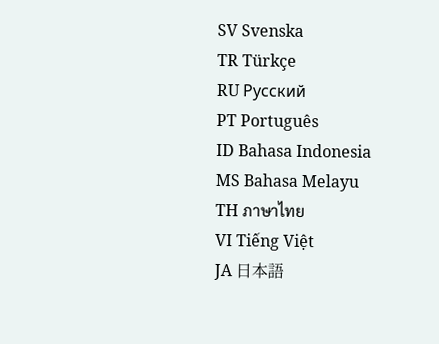SV Svenska
TR Türkçe
RU Русский
PT Português
ID Bahasa Indonesia
MS Bahasa Melayu
TH ภาษาไทย
VI Tiếng Việt
JA 日本語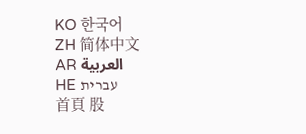KO 한국어
ZH 简体中文
AR العربية
HE עברית
首頁 股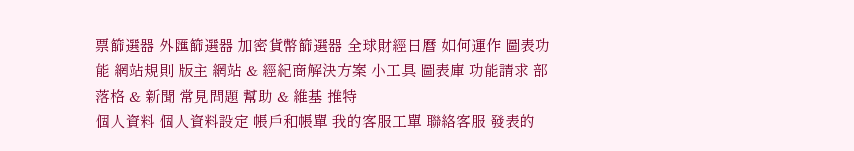票篩選器 外匯篩選器 加密貨幣篩選器 全球財經日曆 如何運作 圖表功能 網站規則 版主 網站 & 經紀商解決方案 小工具 圖表庫 功能請求 部落格 & 新聞 常見問題 幫助 & 維基 推特
個人資料 個人資料設定 帳戶和帳單 我的客服工單 聯絡客服 發表的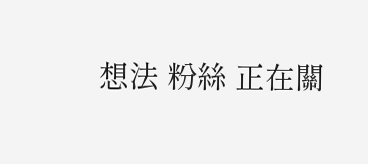想法 粉絲 正在關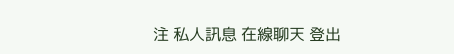注 私人訊息 在線聊天 登出